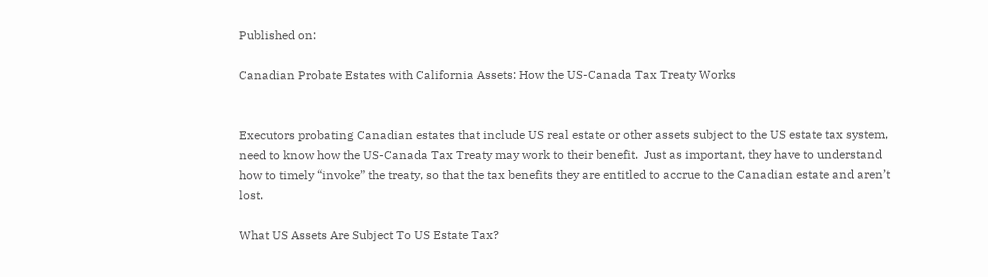Published on:

Canadian Probate Estates with California Assets: How the US-Canada Tax Treaty Works


Executors probating Canadian estates that include US real estate or other assets subject to the US estate tax system, need to know how the US-Canada Tax Treaty may work to their benefit.  Just as important, they have to understand how to timely “invoke” the treaty, so that the tax benefits they are entitled to accrue to the Canadian estate and aren’t lost.

What US Assets Are Subject To US Estate Tax?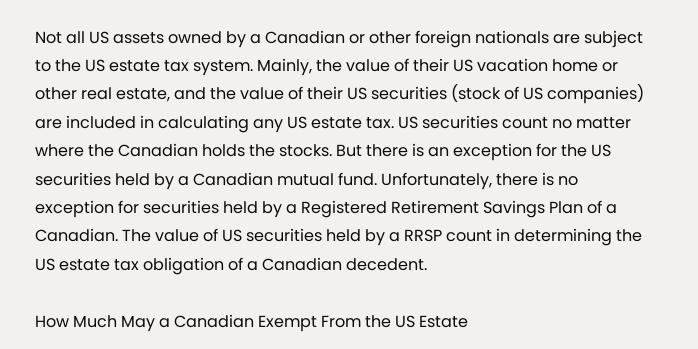Not all US assets owned by a Canadian or other foreign nationals are subject to the US estate tax system. Mainly, the value of their US vacation home or other real estate, and the value of their US securities (stock of US companies) are included in calculating any US estate tax. US securities count no matter where the Canadian holds the stocks. But there is an exception for the US securities held by a Canadian mutual fund. Unfortunately, there is no exception for securities held by a Registered Retirement Savings Plan of a Canadian. The value of US securities held by a RRSP count in determining the US estate tax obligation of a Canadian decedent.

How Much May a Canadian Exempt From the US Estate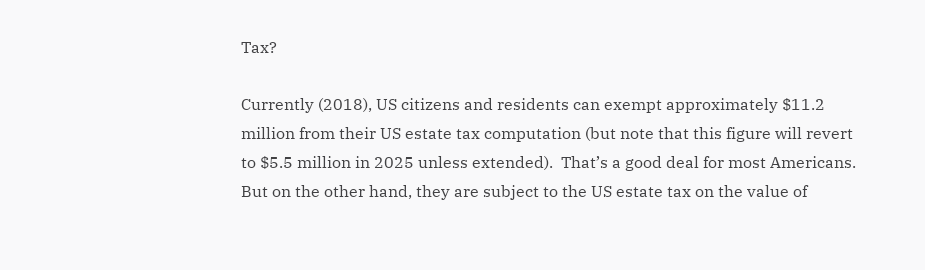Tax?

Currently (2018), US citizens and residents can exempt approximately $11.2 million from their US estate tax computation (but note that this figure will revert to $5.5 million in 2025 unless extended).  That’s a good deal for most Americans.  But on the other hand, they are subject to the US estate tax on the value of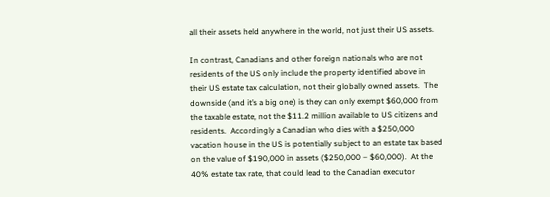all their assets held anywhere in the world, not just their US assets.

In contrast, Canadians and other foreign nationals who are not residents of the US only include the property identified above in their US estate tax calculation, not their globally owned assets.  The downside (and it’s a big one) is they can only exempt $60,000 from the taxable estate, not the $11.2 million available to US citizens and residents.  Accordingly a Canadian who dies with a $250,000 vacation house in the US is potentially subject to an estate tax based on the value of $190,000 in assets ($250,000 – $60,000).  At the 40% estate tax rate, that could lead to the Canadian executor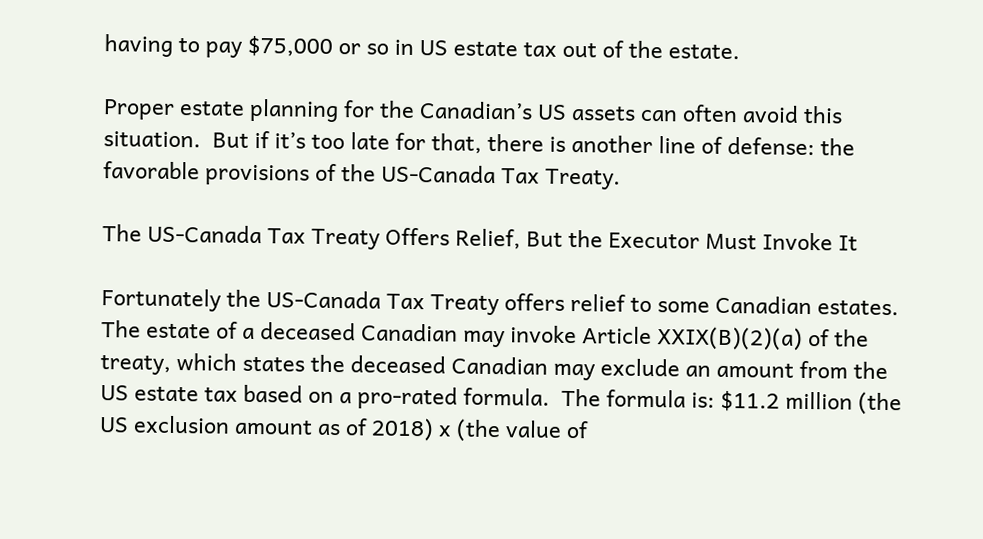having to pay $75,000 or so in US estate tax out of the estate.

Proper estate planning for the Canadian’s US assets can often avoid this situation.  But if it’s too late for that, there is another line of defense: the favorable provisions of the US-Canada Tax Treaty.

The US-Canada Tax Treaty Offers Relief, But the Executor Must Invoke It

Fortunately the US-Canada Tax Treaty offers relief to some Canadian estates.  The estate of a deceased Canadian may invoke Article XXIX(B)(2)(a) of the treaty, which states the deceased Canadian may exclude an amount from the US estate tax based on a pro-rated formula.  The formula is: $11.2 million (the US exclusion amount as of 2018) x (the value of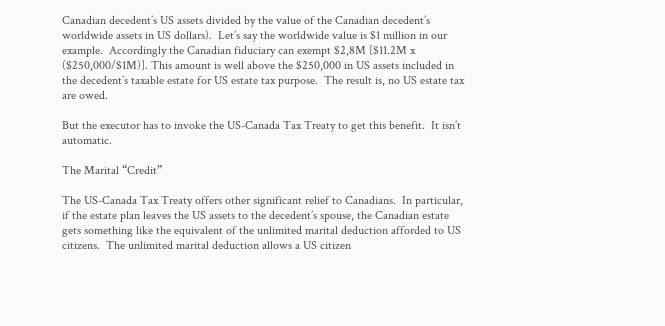Canadian decedent’s US assets divided by the value of the Canadian decedent’s worldwide assets in US dollars).  Let’s say the worldwide value is $1 million in our example.  Accordingly the Canadian fiduciary can exempt $2,8M [$11.2M x ($250,000/$1M)]. This amount is well above the $250,000 in US assets included in the decedent’s taxable estate for US estate tax purpose.  The result is, no US estate tax are owed.

But the executor has to invoke the US-Canada Tax Treaty to get this benefit.  It isn’t automatic.

The Marital “Credit”

The US-Canada Tax Treaty offers other significant relief to Canadians.  In particular, if the estate plan leaves the US assets to the decedent’s spouse, the Canadian estate gets something like the equivalent of the unlimited marital deduction afforded to US citizens.  The unlimited marital deduction allows a US citizen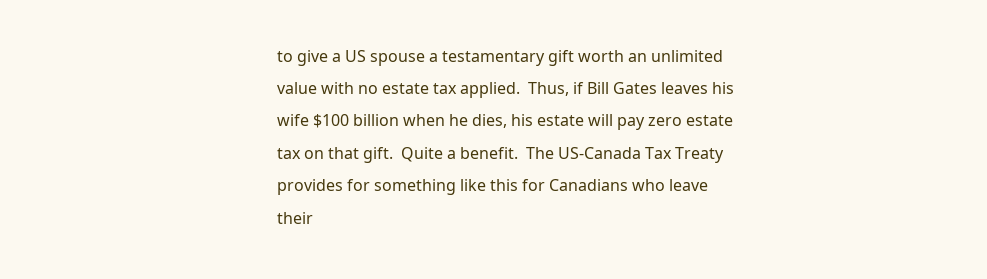to give a US spouse a testamentary gift worth an unlimited value with no estate tax applied.  Thus, if Bill Gates leaves his wife $100 billion when he dies, his estate will pay zero estate tax on that gift.  Quite a benefit.  The US-Canada Tax Treaty provides for something like this for Canadians who leave their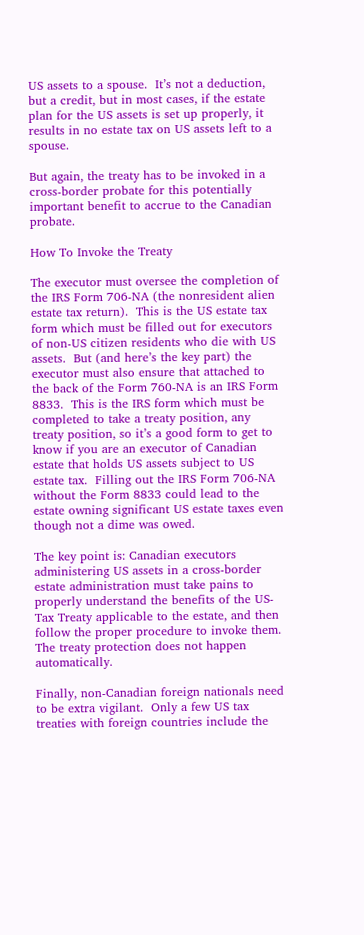US assets to a spouse.  It’s not a deduction, but a credit, but in most cases, if the estate plan for the US assets is set up properly, it results in no estate tax on US assets left to a spouse.

But again, the treaty has to be invoked in a cross-border probate for this potentially important benefit to accrue to the Canadian probate.

How To Invoke the Treaty

The executor must oversee the completion of the IRS Form 706-NA (the nonresident alien estate tax return).  This is the US estate tax form which must be filled out for executors of non-US citizen residents who die with US assets.  But (and here’s the key part) the executor must also ensure that attached to the back of the Form 760-NA is an IRS Form 8833.  This is the IRS form which must be completed to take a treaty position, any treaty position, so it’s a good form to get to know if you are an executor of Canadian estate that holds US assets subject to US estate tax.  Filling out the IRS Form 706-NA without the Form 8833 could lead to the estate owning significant US estate taxes even though not a dime was owed.

The key point is: Canadian executors administering US assets in a cross-border estate administration must take pains to properly understand the benefits of the US-Tax Treaty applicable to the estate, and then follow the proper procedure to invoke them.  The treaty protection does not happen automatically.

Finally, non-Canadian foreign nationals need to be extra vigilant.  Only a few US tax treaties with foreign countries include the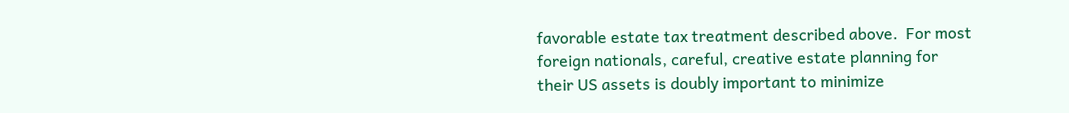favorable estate tax treatment described above.  For most foreign nationals, careful, creative estate planning for their US assets is doubly important to minimize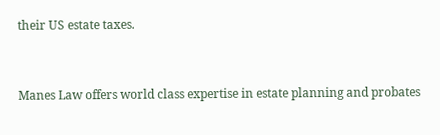their US estate taxes.


Manes Law offers world class expertise in estate planning and probates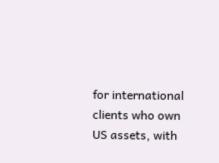for international clients who own US assets, with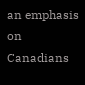an emphasis on Canadians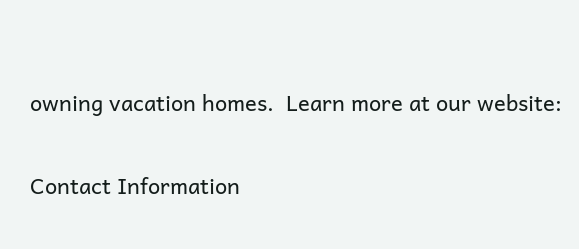owning vacation homes.  Learn more at our website:

Contact Information